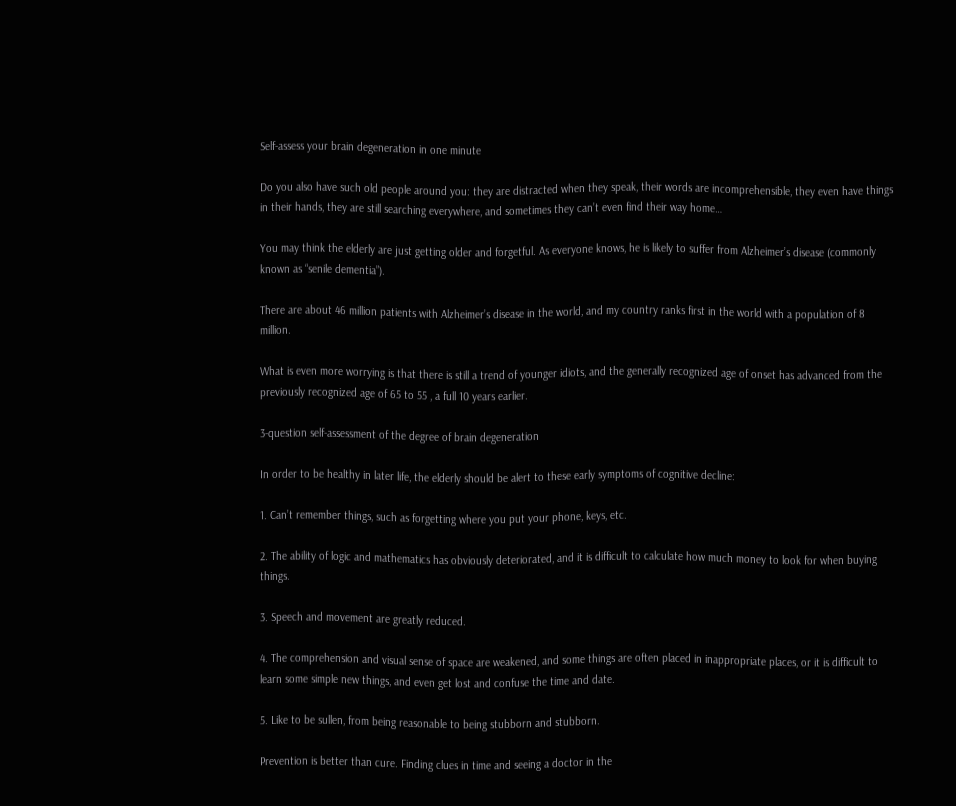Self-assess your brain degeneration in one minute

Do you also have such old people around you: they are distracted when they speak, their words are incomprehensible, they even have things in their hands, they are still searching everywhere, and sometimes they can’t even find their way home…

You may think the elderly are just getting older and forgetful. As everyone knows, he is likely to suffer from Alzheimer’s disease (commonly known as “senile dementia”).

There are about 46 million patients with Alzheimer’s disease in the world, and my country ranks first in the world with a population of 8 million.

What is even more worrying is that there is still a trend of younger idiots, and the generally recognized age of onset has advanced from the previously recognized age of 65 to 55 , a full 10 years earlier.

3-question self-assessment of the degree of brain degeneration

In order to be healthy in later life, the elderly should be alert to these early symptoms of cognitive decline:

1. Can’t remember things, such as forgetting where you put your phone, keys, etc.

2. The ability of logic and mathematics has obviously deteriorated, and it is difficult to calculate how much money to look for when buying things.

3. Speech and movement are greatly reduced.

4. The comprehension and visual sense of space are weakened, and some things are often placed in inappropriate places, or it is difficult to learn some simple new things, and even get lost and confuse the time and date.

5. Like to be sullen, from being reasonable to being stubborn and stubborn.

Prevention is better than cure. Finding clues in time and seeing a doctor in the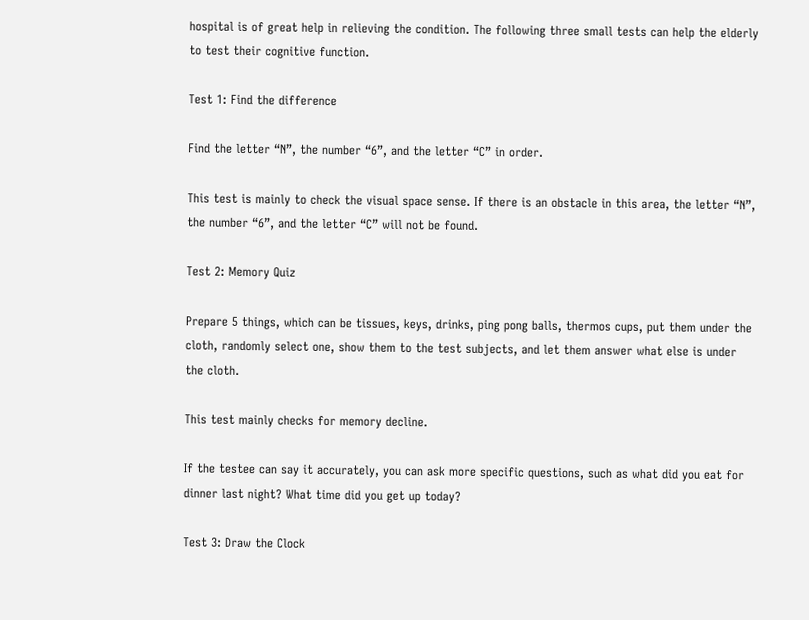hospital is of great help in relieving the condition. The following three small tests can help the elderly to test their cognitive function.

Test 1: Find the difference

Find the letter “N”, the number “6”, and the letter “C” in order.

This test is mainly to check the visual space sense. If there is an obstacle in this area, the letter “N”, the number “6”, and the letter “C” will not be found.

Test 2: Memory Quiz

Prepare 5 things, which can be tissues, keys, drinks, ping pong balls, thermos cups, put them under the cloth, randomly select one, show them to the test subjects, and let them answer what else is under the cloth.

This test mainly checks for memory decline.

If the testee can say it accurately, you can ask more specific questions, such as what did you eat for dinner last night? What time did you get up today?

Test 3: Draw the Clock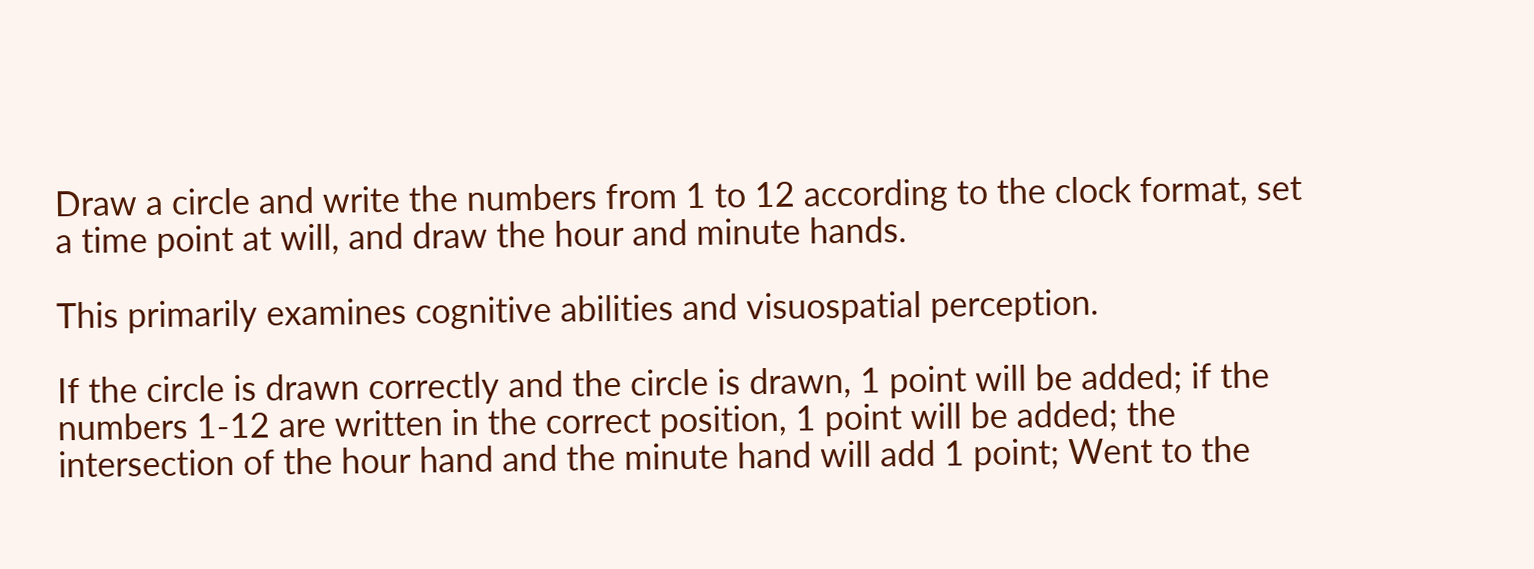Draw a circle and write the numbers from 1 to 12 according to the clock format, set a time point at will, and draw the hour and minute hands.

This primarily examines cognitive abilities and visuospatial perception.

If the circle is drawn correctly and the circle is drawn, 1 point will be added; if the numbers 1-12 are written in the correct position, 1 point will be added; the intersection of the hour hand and the minute hand will add 1 point; Went to the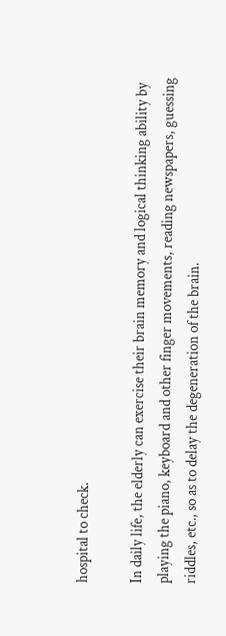hospital to check.

In daily life, the elderly can exercise their brain memory and logical thinking ability by playing the piano, keyboard and other finger movements, reading newspapers, guessing riddles, etc., so as to delay the degeneration of the brain.